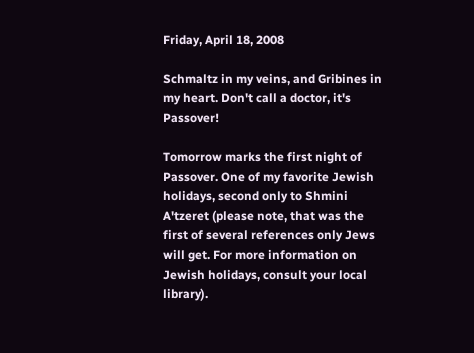Friday, April 18, 2008

Schmaltz in my veins, and Gribines in my heart. Don't call a doctor, it's Passover!

Tomorrow marks the first night of Passover. One of my favorite Jewish holidays, second only to Shmini A'tzeret (please note, that was the first of several references only Jews will get. For more information on Jewish holidays, consult your local library).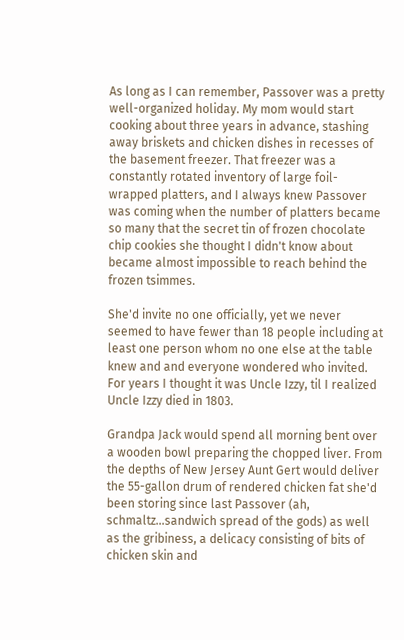As long as I can remember, Passover was a pretty well-organized holiday. My mom would start cooking about three years in advance, stashing away briskets and chicken dishes in recesses of the basement freezer. That freezer was a constantly rotated inventory of large foil-wrapped platters, and I always knew Passover was coming when the number of platters became so many that the secret tin of frozen chocolate chip cookies she thought I didn't know about became almost impossible to reach behind the frozen tsimmes.

She'd invite no one officially, yet we never seemed to have fewer than 18 people including at least one person whom no one else at the table knew and and everyone wondered who invited. For years I thought it was Uncle Izzy, til I realized Uncle Izzy died in 1803.

Grandpa Jack would spend all morning bent over a wooden bowl preparing the chopped liver. From the depths of New Jersey Aunt Gert would deliver the 55-gallon drum of rendered chicken fat she'd been storing since last Passover (ah, schmaltz...sandwich spread of the gods) as well as the gribiness, a delicacy consisting of bits of chicken skin and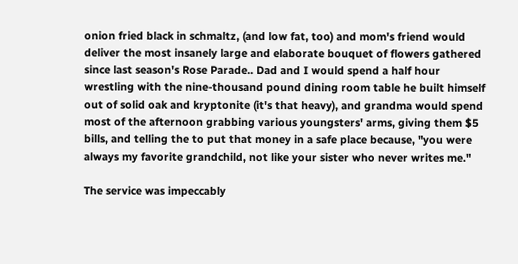onion fried black in schmaltz, (and low fat, too) and mom's friend would deliver the most insanely large and elaborate bouquet of flowers gathered since last season's Rose Parade.. Dad and I would spend a half hour wrestling with the nine-thousand pound dining room table he built himself out of solid oak and kryptonite (it's that heavy), and grandma would spend most of the afternoon grabbing various youngsters' arms, giving them $5 bills, and telling the to put that money in a safe place because, "you were always my favorite grandchild, not like your sister who never writes me."

The service was impeccably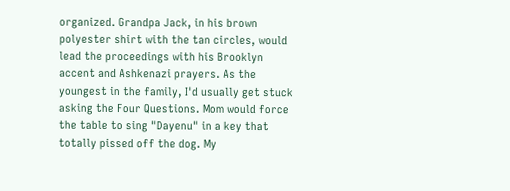organized. Grandpa Jack, in his brown polyester shirt with the tan circles, would lead the proceedings with his Brooklyn accent and Ashkenazi prayers. As the youngest in the family, I'd usually get stuck asking the Four Questions. Mom would force the table to sing "Dayenu" in a key that totally pissed off the dog. My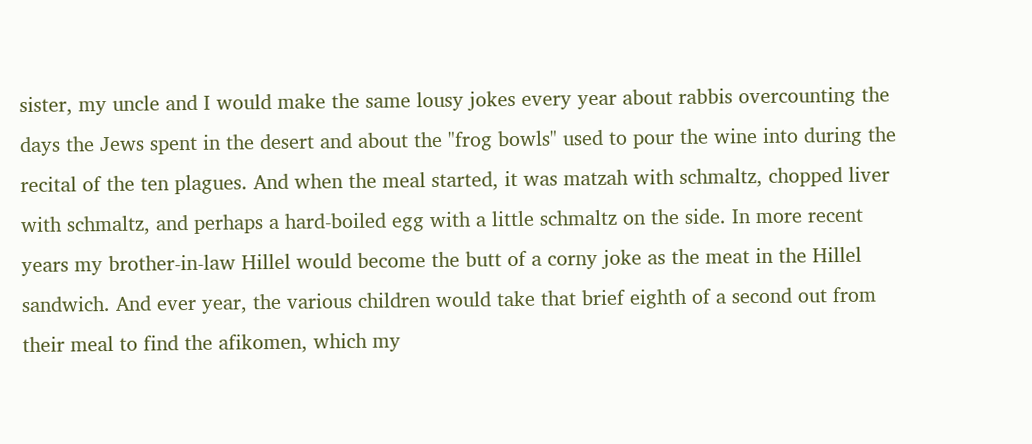sister, my uncle and I would make the same lousy jokes every year about rabbis overcounting the days the Jews spent in the desert and about the "frog bowls" used to pour the wine into during the recital of the ten plagues. And when the meal started, it was matzah with schmaltz, chopped liver with schmaltz, and perhaps a hard-boiled egg with a little schmaltz on the side. In more recent years my brother-in-law Hillel would become the butt of a corny joke as the meat in the Hillel sandwich. And ever year, the various children would take that brief eighth of a second out from their meal to find the afikomen, which my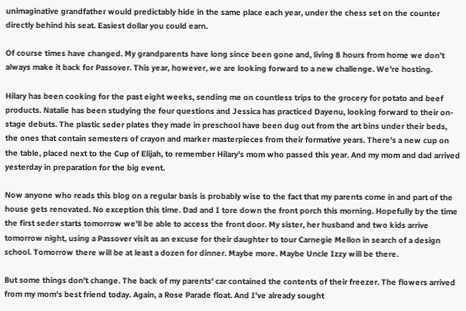unimaginative grandfather would predictably hide in the same place each year, under the chess set on the counter directly behind his seat. Easiest dollar you could earn.

Of course times have changed. My grandparents have long since been gone and, living 8 hours from home we don't always make it back for Passover. This year, however, we are looking forward to a new challenge. We're hosting.

Hilary has been cooking for the past eight weeks, sending me on countless trips to the grocery for potato and beef products. Natalie has been studying the four questions and Jessica has practiced Dayenu, looking forward to their on-stage debuts. The plastic seder plates they made in preschool have been dug out from the art bins under their beds, the ones that contain semesters of crayon and marker masterpieces from their formative years. There's a new cup on the table, placed next to the Cup of Elijah, to remember Hilary's mom who passed this year. And my mom and dad arrived yesterday in preparation for the big event.

Now anyone who reads this blog on a regular basis is probably wise to the fact that my parents come in and part of the house gets renovated. No exception this time. Dad and I tore down the front porch this morning. Hopefully by the time the first seder starts tomorrow we'll be able to access the front door. My sister, her husband and two kids arrive tomorrow night, using a Passover visit as an excuse for their daughter to tour Carnegie Mellon in search of a design school. Tomorrow there will be at least a dozen for dinner. Maybe more. Maybe Uncle Izzy will be there.

But some things don't change. The back of my parents' car contained the contents of their freezer. The flowers arrived from my mom's best friend today. Again, a Rose Parade float. And I've already sought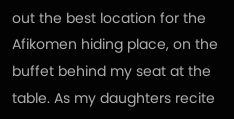out the best location for the Afikomen hiding place, on the buffet behind my seat at the table. As my daughters recite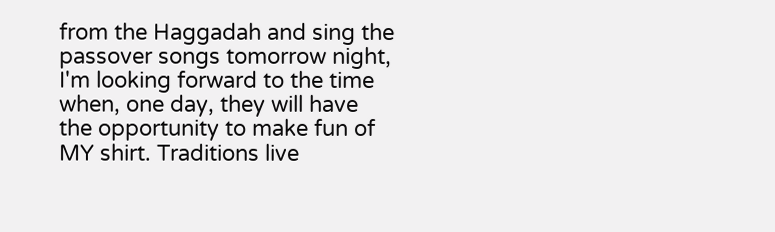from the Haggadah and sing the passover songs tomorrow night, I'm looking forward to the time when, one day, they will have the opportunity to make fun of MY shirt. Traditions live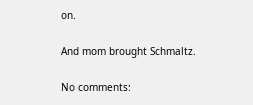on.

And mom brought Schmaltz.

No comments: